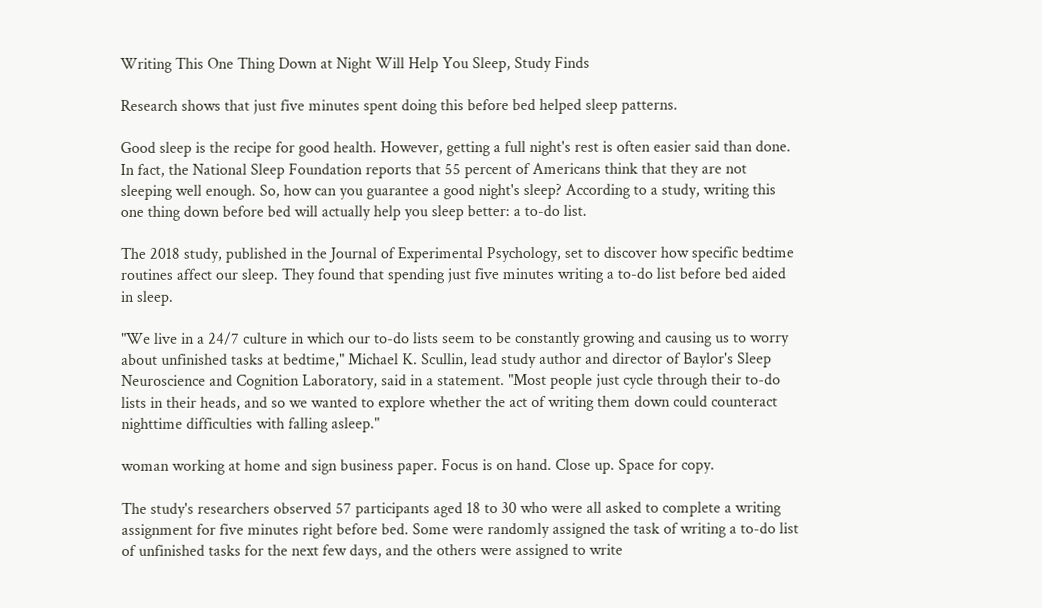Writing This One Thing Down at Night Will Help You Sleep, Study Finds

Research shows that just five minutes spent doing this before bed helped sleep patterns.

Good sleep is the recipe for good health. However, getting a full night's rest is often easier said than done. In fact, the National Sleep Foundation reports that 55 percent of Americans think that they are not sleeping well enough. So, how can you guarantee a good night's sleep? According to a study, writing this one thing down before bed will actually help you sleep better: a to-do list.

The 2018 study, published in the Journal of Experimental Psychology, set to discover how specific bedtime routines affect our sleep. They found that spending just five minutes writing a to-do list before bed aided in sleep.

"We live in a 24/7 culture in which our to-do lists seem to be constantly growing and causing us to worry about unfinished tasks at bedtime," Michael K. Scullin, lead study author and director of Baylor's Sleep Neuroscience and Cognition Laboratory, said in a statement. "Most people just cycle through their to-do lists in their heads, and so we wanted to explore whether the act of writing them down could counteract nighttime difficulties with falling asleep."

woman working at home and sign business paper. Focus is on hand. Close up. Space for copy.

The study's researchers observed 57 participants aged 18 to 30 who were all asked to complete a writing assignment for five minutes right before bed. Some were randomly assigned the task of writing a to-do list of unfinished tasks for the next few days, and the others were assigned to write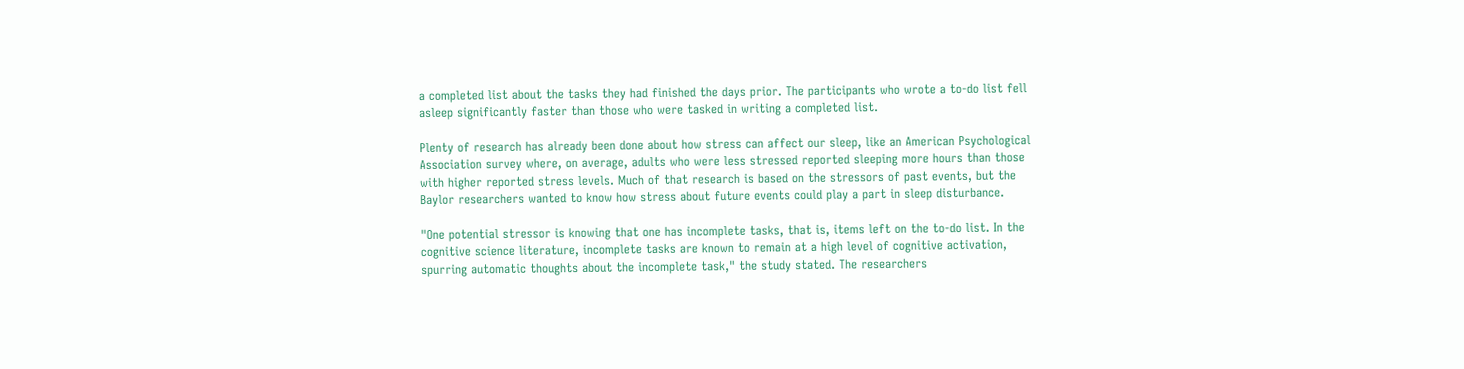a completed list about the tasks they had finished the days prior. The participants who wrote a to-do list fell asleep significantly faster than those who were tasked in writing a completed list.

Plenty of research has already been done about how stress can affect our sleep, like an American Psychological Association survey where, on average, adults who were less stressed reported sleeping more hours than those with higher reported stress levels. Much of that research is based on the stressors of past events, but the Baylor researchers wanted to know how stress about future events could play a part in sleep disturbance.

"One potential stressor is knowing that one has incomplete tasks, that is, items left on the to-do list. In the cognitive science literature, incomplete tasks are known to remain at a high level of cognitive activation, spurring automatic thoughts about the incomplete task," the study stated. The researchers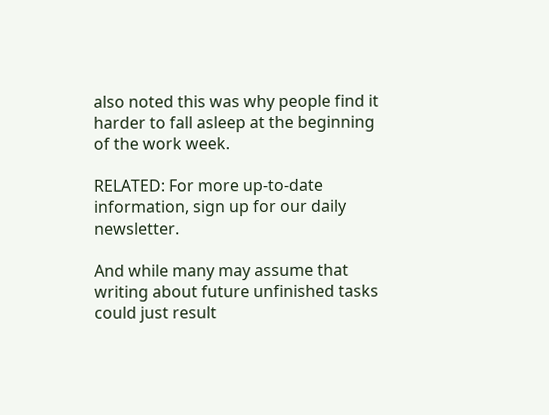also noted this was why people find it harder to fall asleep at the beginning of the work week.

RELATED: For more up-to-date information, sign up for our daily newsletter.

And while many may assume that writing about future unfinished tasks could just result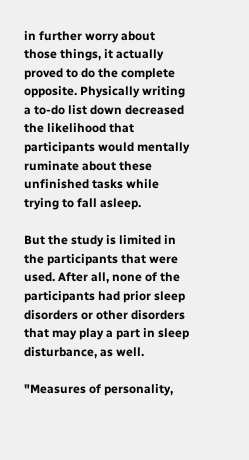in further worry about those things, it actually proved to do the complete opposite. Physically writing a to-do list down decreased the likelihood that participants would mentally ruminate about these unfinished tasks while trying to fall asleep.

But the study is limited in the participants that were used. After all, none of the participants had prior sleep disorders or other disorders that may play a part in sleep disturbance, as well.

"Measures of personality,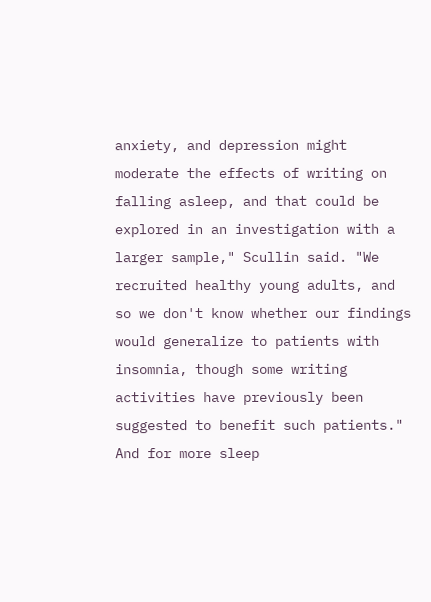anxiety, and depression might moderate the effects of writing on falling asleep, and that could be explored in an investigation with a larger sample," Scullin said. "We recruited healthy young adults, and so we don't know whether our findings would generalize to patients with insomnia, though some writing activities have previously been suggested to benefit such patients." And for more sleep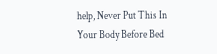help, Never Put This In Your Body Before Bed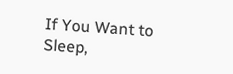If You Want to Sleep,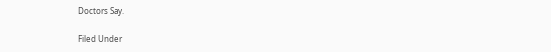Doctors Say.

Filed Under